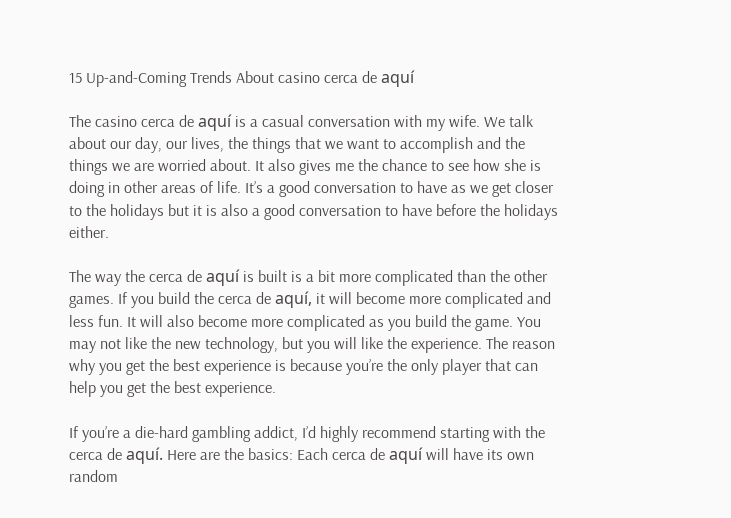15 Up-and-Coming Trends About casino cerca de aquí

The casino cerca de aquí is a casual conversation with my wife. We talk about our day, our lives, the things that we want to accomplish and the things we are worried about. It also gives me the chance to see how she is doing in other areas of life. It’s a good conversation to have as we get closer to the holidays but it is also a good conversation to have before the holidays either.

The way the cerca de aquí is built is a bit more complicated than the other games. If you build the cerca de aquí, it will become more complicated and less fun. It will also become more complicated as you build the game. You may not like the new technology, but you will like the experience. The reason why you get the best experience is because you’re the only player that can help you get the best experience.

If you’re a die-hard gambling addict, I’d highly recommend starting with the cerca de aquí. Here are the basics: Each cerca de aquí will have its own random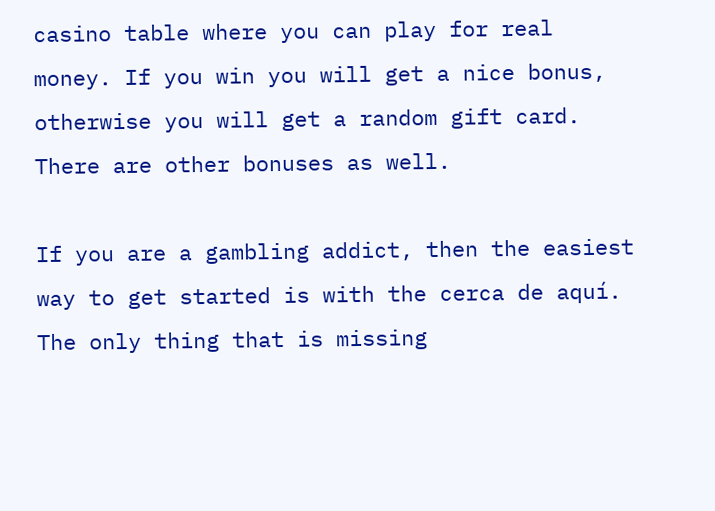casino table where you can play for real money. If you win you will get a nice bonus, otherwise you will get a random gift card. There are other bonuses as well.

If you are a gambling addict, then the easiest way to get started is with the cerca de aquí. The only thing that is missing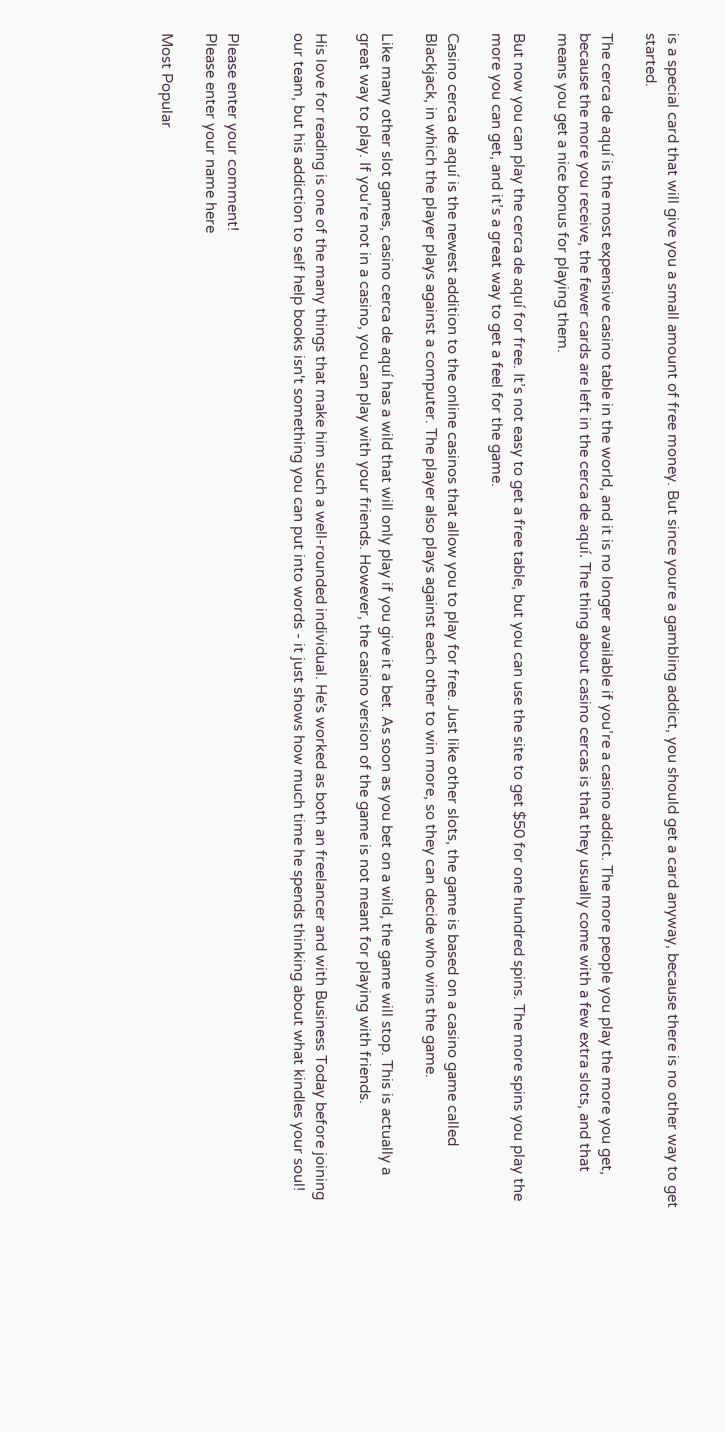is a special card that will give you a small amount of free money. But since youre a gambling addict, you should get a card anyway, because there is no other way to get started.

The cerca de aquí is the most expensive casino table in the world, and it is no longer available if you’re a casino addict. The more people you play the more you get, because the more you receive, the fewer cards are left in the cerca de aquí. The thing about casino cercas is that they usually come with a few extra slots, and that means you get a nice bonus for playing them.

But now you can play the cerca de aquí for free. It’s not easy to get a free table, but you can use the site to get $50 for one hundred spins. The more spins you play the more you can get, and it’s a great way to get a feel for the game.

Casino cerca de aquí is the newest addition to the online casinos that allow you to play for free. Just like other slots, the game is based on a casino game called Blackjack, in which the player plays against a computer. The player also plays against each other to win more, so they can decide who wins the game.

Like many other slot games, casino cerca de aquí has a wild that will only play if you give it a bet. As soon as you bet on a wild, the game will stop. This is actually a great way to play. If you’re not in a casino, you can play with your friends. However, the casino version of the game is not meant for playing with friends.

His love for reading is one of the many things that make him such a well-rounded individual. He's worked as both an freelancer and with Business Today before joining our team, but his addiction to self help books isn't something you can put into words - it just shows how much time he spends thinking about what kindles your soul!


Please enter your comment!
Please enter your name here

Most Popular